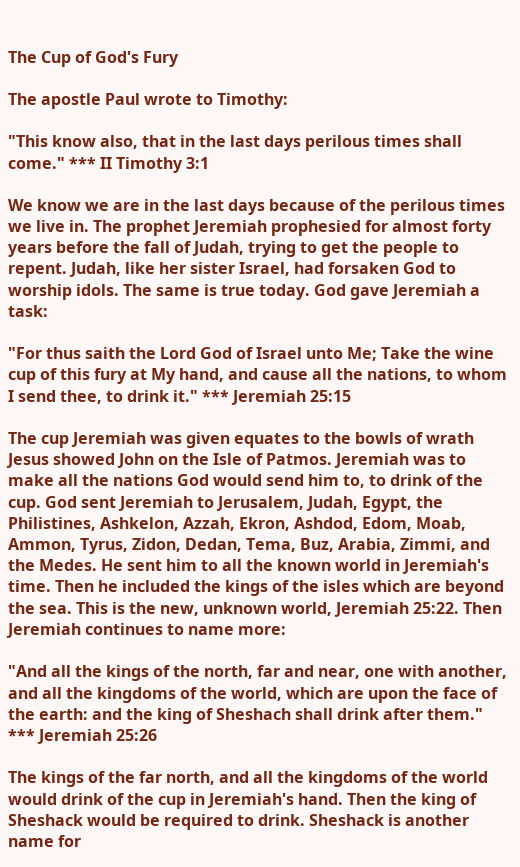The Cup of God's Fury

The apostle Paul wrote to Timothy:

"This know also, that in the last days perilous times shall come." *** II Timothy 3:1

We know we are in the last days because of the perilous times we live in. The prophet Jeremiah prophesied for almost forty years before the fall of Judah, trying to get the people to repent. Judah, like her sister Israel, had forsaken God to worship idols. The same is true today. God gave Jeremiah a task:

"For thus saith the Lord God of Israel unto Me; Take the wine cup of this fury at My hand, and cause all the nations, to whom I send thee, to drink it." *** Jeremiah 25:15

The cup Jeremiah was given equates to the bowls of wrath Jesus showed John on the Isle of Patmos. Jeremiah was to make all the nations God would send him to, to drink of the cup. God sent Jeremiah to Jerusalem, Judah, Egypt, the Philistines, Ashkelon, Azzah, Ekron, Ashdod, Edom, Moab, Ammon, Tyrus, Zidon, Dedan, Tema, Buz, Arabia, Zimmi, and the Medes. He sent him to all the known world in Jeremiah's time. Then he included the kings of the isles which are beyond the sea. This is the new, unknown world, Jeremiah 25:22. Then Jeremiah continues to name more:

"And all the kings of the north, far and near, one with another, and all the kingdoms of the world, which are upon the face of the earth: and the king of Sheshach shall drink after them." *** Jeremiah 25:26

The kings of the far north, and all the kingdoms of the world would drink of the cup in Jeremiah's hand. Then the king of Sheshack would be required to drink. Sheshack is another name for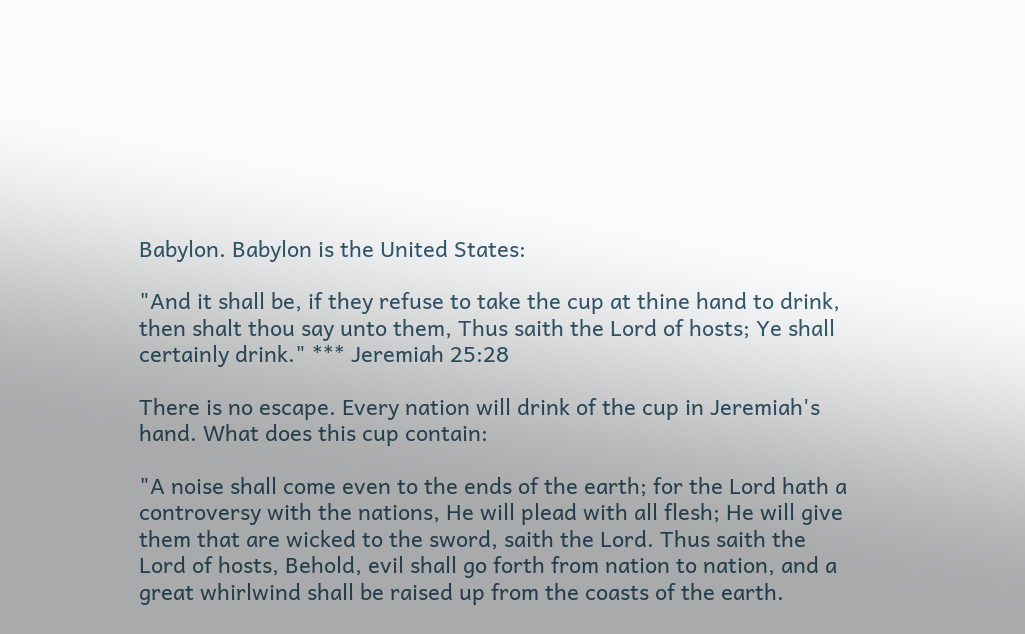Babylon. Babylon is the United States:

"And it shall be, if they refuse to take the cup at thine hand to drink, then shalt thou say unto them, Thus saith the Lord of hosts; Ye shall certainly drink." *** Jeremiah 25:28

There is no escape. Every nation will drink of the cup in Jeremiah's hand. What does this cup contain:

"A noise shall come even to the ends of the earth; for the Lord hath a controversy with the nations, He will plead with all flesh; He will give them that are wicked to the sword, saith the Lord. Thus saith the Lord of hosts, Behold, evil shall go forth from nation to nation, and a great whirlwind shall be raised up from the coasts of the earth.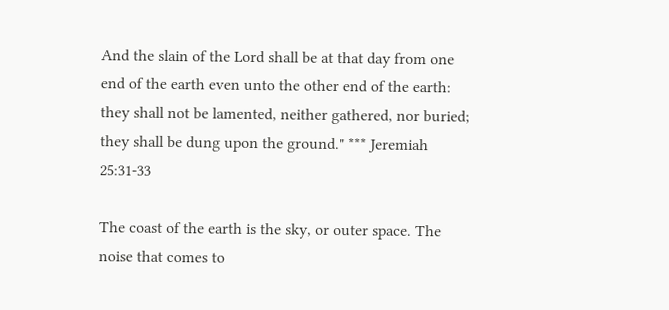And the slain of the Lord shall be at that day from one end of the earth even unto the other end of the earth: they shall not be lamented, neither gathered, nor buried; they shall be dung upon the ground." *** Jeremiah 25:31-33

The coast of the earth is the sky, or outer space. The noise that comes to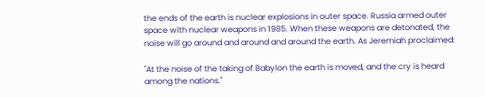the ends of the earth is nuclear explosions in outer space. Russia armed outer space with nuclear weapons in 1985. When these weapons are detonated, the noise will go around and around and around the earth. As Jeremiah proclaimed:

"At the noise of the taking of Babylon the earth is moved, and the cry is heard among the nations."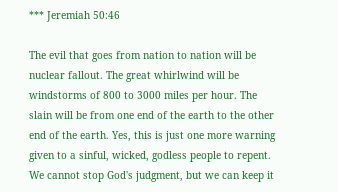*** Jeremiah 50:46

The evil that goes from nation to nation will be nuclear fallout. The great whirlwind will be windstorms of 800 to 3000 miles per hour. The slain will be from one end of the earth to the other end of the earth. Yes, this is just one more warning given to a sinful, wicked, godless people to repent. We cannot stop God's judgment, but we can keep it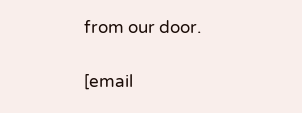from our door.

[email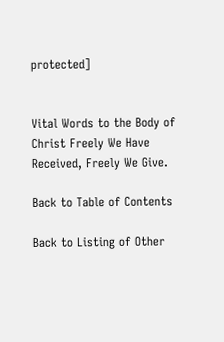protected]


Vital Words to the Body of Christ Freely We Have Received, Freely We Give.

Back to Table of Contents

Back to Listing of Other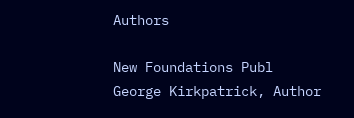Authors

New Foundations Publ
George Kirkpatrick, Author